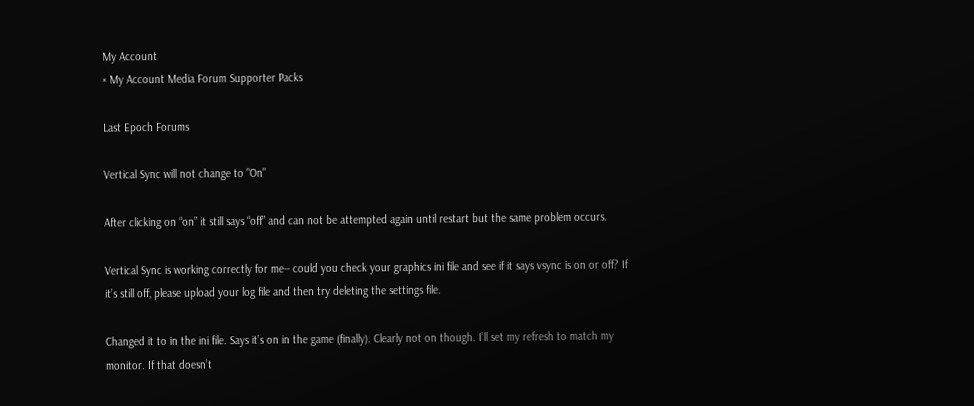My Account
× My Account Media Forum Supporter Packs

Last Epoch Forums

Vertical Sync will not change to "On"

After clicking on “on” it still says “off” and can not be attempted again until restart but the same problem occurs.

Vertical Sync is working correctly for me-- could you check your graphics ini file and see if it says vsync is on or off? If it’s still off, please upload your log file and then try deleting the settings file.

Changed it to in the ini file. Says it’s on in the game (finally). Clearly not on though. I’ll set my refresh to match my monitor. If that doesn’t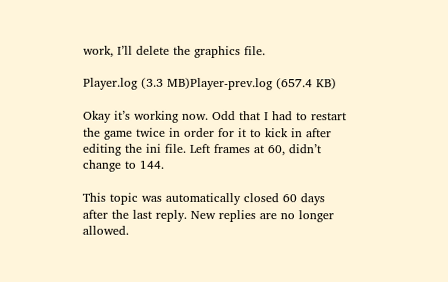work, I’ll delete the graphics file.

Player.log (3.3 MB)Player-prev.log (657.4 KB)

Okay it’s working now. Odd that I had to restart the game twice in order for it to kick in after editing the ini file. Left frames at 60, didn’t change to 144.

This topic was automatically closed 60 days after the last reply. New replies are no longer allowed.